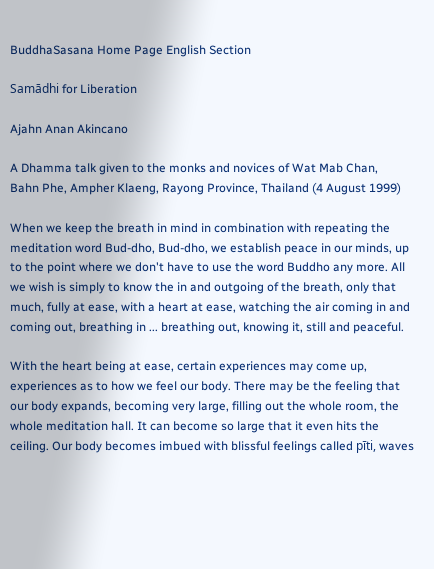BuddhaSasana Home Page English Section

Samādhi for Liberation

Ajahn Anan Akincano

A Dhamma talk given to the monks and novices of Wat Mab Chan,
Bahn Phe, Ampher Klaeng, Rayong Province, Thailand (4 August 1999)

When we keep the breath in mind in combination with repeating the meditation word Bud-dho, Bud-dho, we establish peace in our minds, up to the point where we don't have to use the word Buddho any more. All we wish is simply to know the in and outgoing of the breath, only that much, fully at ease, with a heart at ease, watching the air coming in and coming out, breathing in ... breathing out, knowing it, still and peaceful.

With the heart being at ease, certain experiences may come up, experiences as to how we feel our body. There may be the feeling that our body expands, becoming very large, filling out the whole room, the whole meditation hall. It can become so large that it even hits the ceiling. Our body becomes imbued with blissful feelings called pīti, waves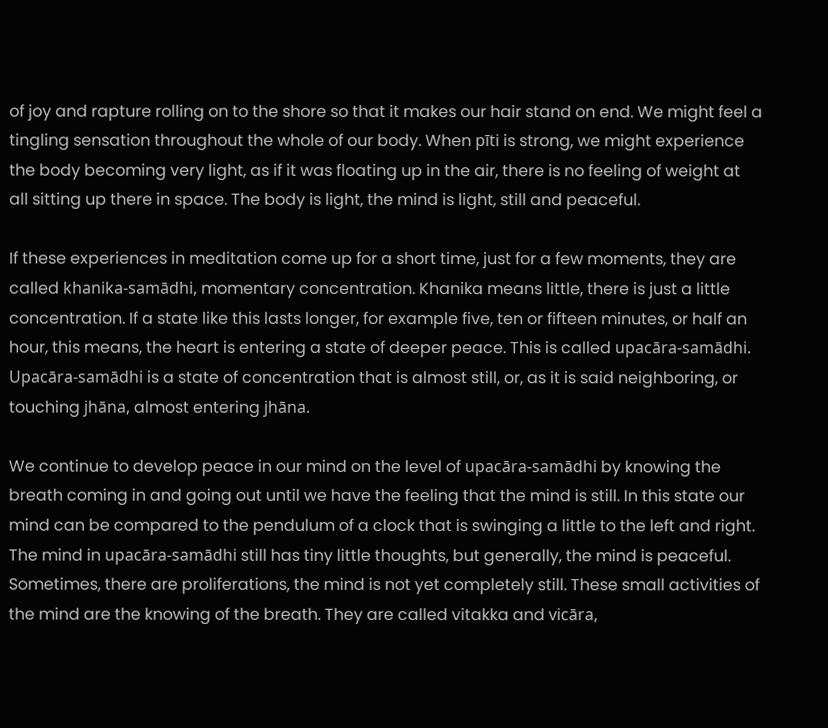of joy and rapture rolling on to the shore so that it makes our hair stand on end. We might feel a tingling sensation throughout the whole of our body. When pīti is strong, we might experience the body becoming very light, as if it was floating up in the air, there is no feeling of weight at all sitting up there in space. The body is light, the mind is light, still and peaceful.

If these experiences in meditation come up for a short time, just for a few moments, they are called khanika-samādhi, momentary concentration. Khanika means little, there is just a little concentration. If a state like this lasts longer, for example five, ten or fifteen minutes, or half an hour, this means, the heart is entering a state of deeper peace. This is called upacāra-samādhi. Upacāra-samādhi is a state of concentration that is almost still, or, as it is said neighboring, or touching jhāna, almost entering jhāna.

We continue to develop peace in our mind on the level of upacāra-samādhi by knowing the breath coming in and going out until we have the feeling that the mind is still. In this state our mind can be compared to the pendulum of a clock that is swinging a little to the left and right. The mind in upacāra-samādhi still has tiny little thoughts, but generally, the mind is peaceful. Sometimes, there are proliferations, the mind is not yet completely still. These small activities of the mind are the knowing of the breath. They are called vitakka and vicāra,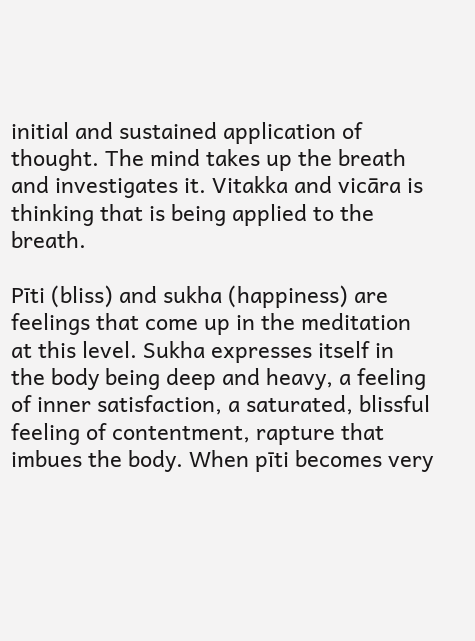initial and sustained application of thought. The mind takes up the breath and investigates it. Vitakka and vicāra is thinking that is being applied to the breath.

Pīti (bliss) and sukha (happiness) are feelings that come up in the meditation at this level. Sukha expresses itself in the body being deep and heavy, a feeling of inner satisfaction, a saturated, blissful feeling of contentment, rapture that imbues the body. When pīti becomes very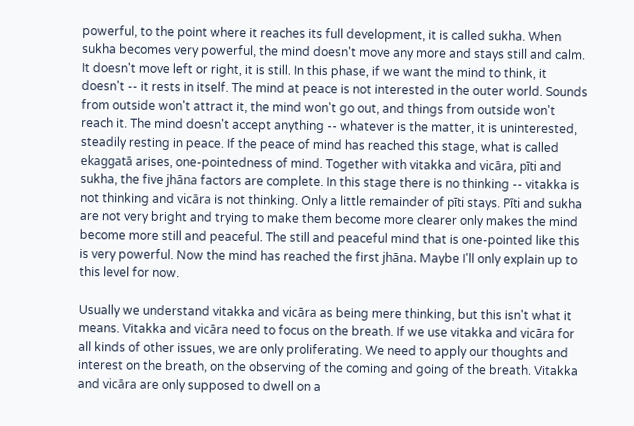powerful, to the point where it reaches its full development, it is called sukha. When sukha becomes very powerful, the mind doesn't move any more and stays still and calm. It doesn't move left or right, it is still. In this phase, if we want the mind to think, it doesn't -- it rests in itself. The mind at peace is not interested in the outer world. Sounds from outside won't attract it, the mind won't go out, and things from outside won't reach it. The mind doesn't accept anything -- whatever is the matter, it is uninterested, steadily resting in peace. If the peace of mind has reached this stage, what is called ekaggatā arises, one-pointedness of mind. Together with vitakka and vicāra, pīti and sukha, the five jhāna factors are complete. In this stage there is no thinking -- vitakka is not thinking and vicāra is not thinking. Only a little remainder of pīti stays. Pīti and sukha are not very bright and trying to make them become more clearer only makes the mind become more still and peaceful. The still and peaceful mind that is one-pointed like this is very powerful. Now the mind has reached the first jhāna. Maybe I'll only explain up to this level for now.

Usually we understand vitakka and vicāra as being mere thinking, but this isn't what it means. Vitakka and vicāra need to focus on the breath. If we use vitakka and vicāra for all kinds of other issues, we are only proliferating. We need to apply our thoughts and interest on the breath, on the observing of the coming and going of the breath. Vitakka and vicāra are only supposed to dwell on a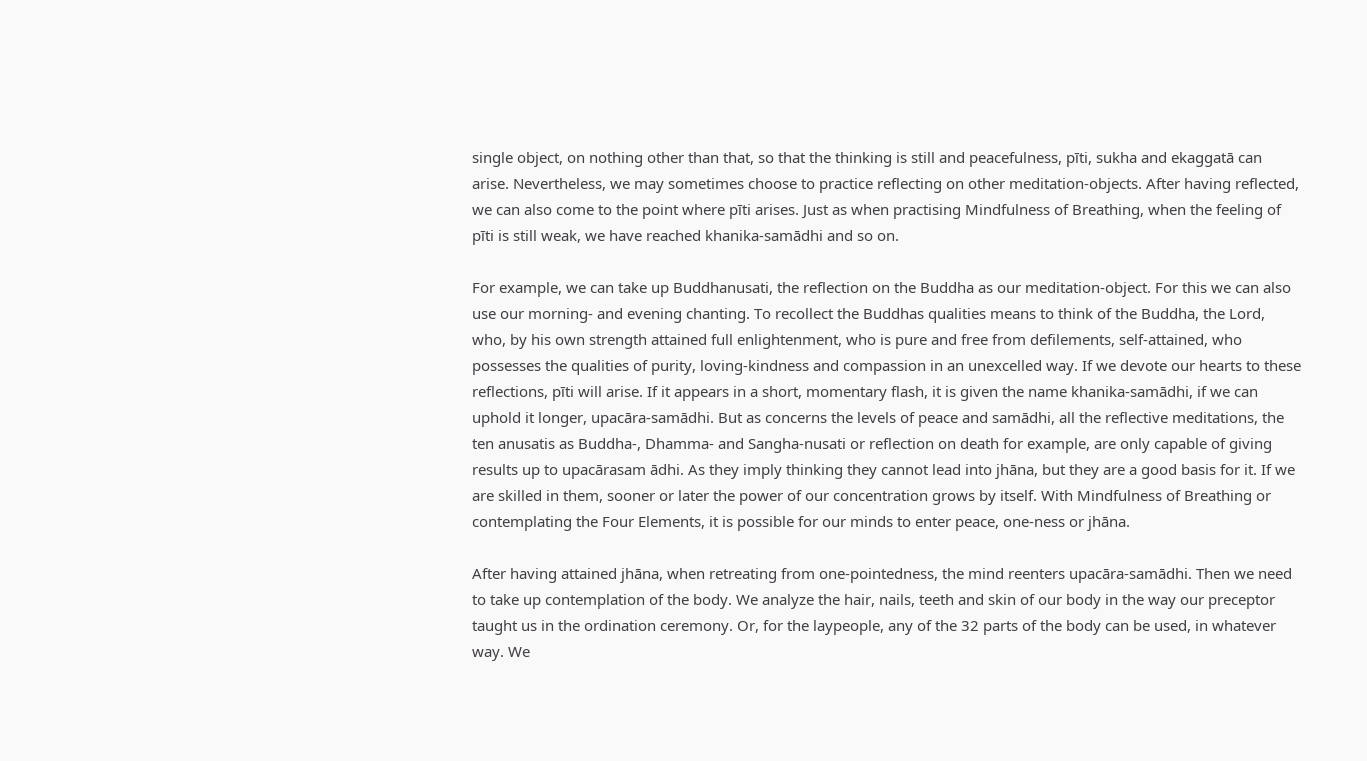single object, on nothing other than that, so that the thinking is still and peacefulness, pīti, sukha and ekaggatā can arise. Nevertheless, we may sometimes choose to practice reflecting on other meditation-objects. After having reflected, we can also come to the point where pīti arises. Just as when practising Mindfulness of Breathing, when the feeling of pīti is still weak, we have reached khanika-samādhi and so on.

For example, we can take up Buddhanusati, the reflection on the Buddha as our meditation-object. For this we can also use our morning- and evening chanting. To recollect the Buddhas qualities means to think of the Buddha, the Lord, who, by his own strength attained full enlightenment, who is pure and free from defilements, self-attained, who possesses the qualities of purity, loving-kindness and compassion in an unexcelled way. If we devote our hearts to these reflections, pīti will arise. If it appears in a short, momentary flash, it is given the name khanika-samādhi, if we can uphold it longer, upacāra-samādhi. But as concerns the levels of peace and samādhi, all the reflective meditations, the ten anusatis as Buddha-, Dhamma- and Sangha-nusati or reflection on death for example, are only capable of giving results up to upacārasam ādhi. As they imply thinking they cannot lead into jhāna, but they are a good basis for it. If we are skilled in them, sooner or later the power of our concentration grows by itself. With Mindfulness of Breathing or contemplating the Four Elements, it is possible for our minds to enter peace, one-ness or jhāna.

After having attained jhāna, when retreating from one-pointedness, the mind reenters upacāra-samādhi. Then we need to take up contemplation of the body. We analyze the hair, nails, teeth and skin of our body in the way our preceptor taught us in the ordination ceremony. Or, for the laypeople, any of the 32 parts of the body can be used, in whatever way. We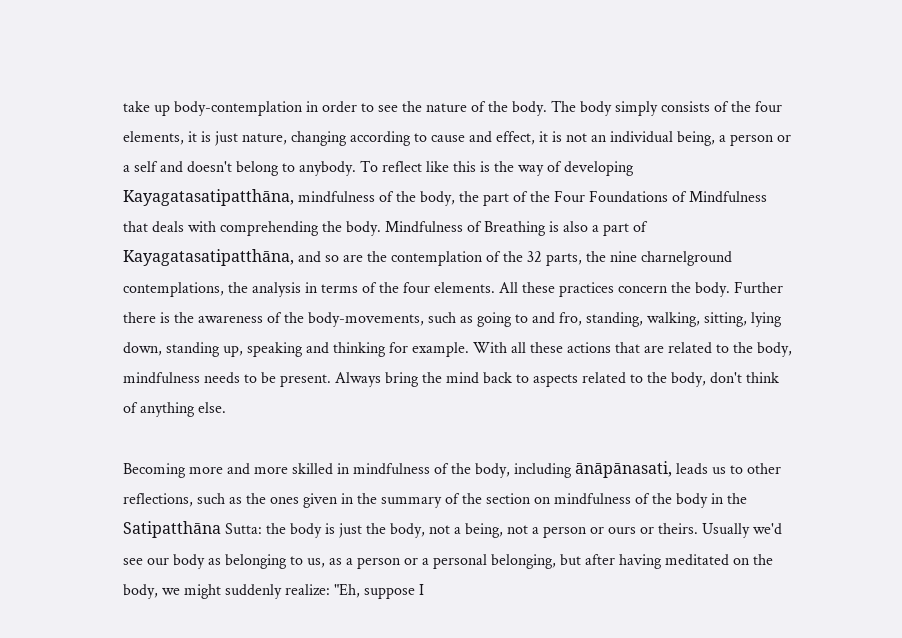take up body-contemplation in order to see the nature of the body. The body simply consists of the four elements, it is just nature, changing according to cause and effect, it is not an individual being, a person or a self and doesn't belong to anybody. To reflect like this is the way of developing Kayagatasatipatthāna, mindfulness of the body, the part of the Four Foundations of Mindfulness that deals with comprehending the body. Mindfulness of Breathing is also a part of Kayagatasatipatthāna, and so are the contemplation of the 32 parts, the nine charnelground contemplations, the analysis in terms of the four elements. All these practices concern the body. Further there is the awareness of the body-movements, such as going to and fro, standing, walking, sitting, lying down, standing up, speaking and thinking for example. With all these actions that are related to the body, mindfulness needs to be present. Always bring the mind back to aspects related to the body, don't think of anything else.

Becoming more and more skilled in mindfulness of the body, including ānāpānasati, leads us to other reflections, such as the ones given in the summary of the section on mindfulness of the body in the Satipatthāna Sutta: the body is just the body, not a being, not a person or ours or theirs. Usually we'd see our body as belonging to us, as a person or a personal belonging, but after having meditated on the body, we might suddenly realize: "Eh, suppose I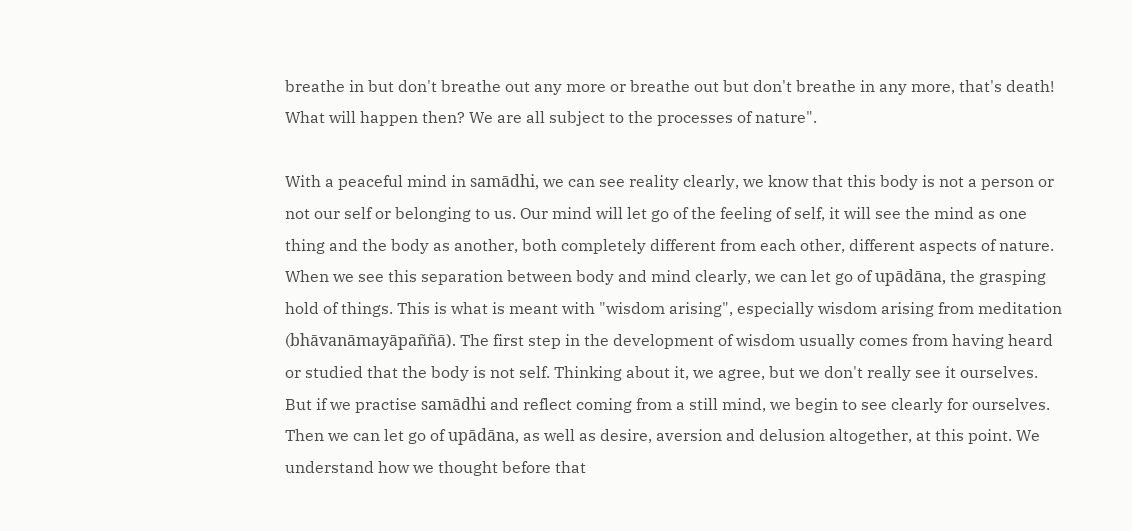breathe in but don't breathe out any more or breathe out but don't breathe in any more, that's death! What will happen then? We are all subject to the processes of nature".

With a peaceful mind in samādhi, we can see reality clearly, we know that this body is not a person or not our self or belonging to us. Our mind will let go of the feeling of self, it will see the mind as one thing and the body as another, both completely different from each other, different aspects of nature. When we see this separation between body and mind clearly, we can let go of upādāna, the grasping hold of things. This is what is meant with "wisdom arising", especially wisdom arising from meditation (bhāvanāmayāpaññā). The first step in the development of wisdom usually comes from having heard or studied that the body is not self. Thinking about it, we agree, but we don't really see it ourselves. But if we practise samādhi and reflect coming from a still mind, we begin to see clearly for ourselves. Then we can let go of upādāna, as well as desire, aversion and delusion altogether, at this point. We understand how we thought before that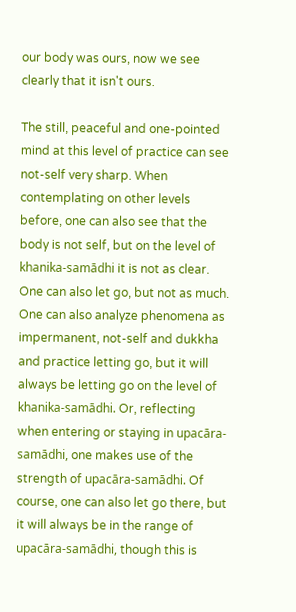our body was ours, now we see clearly that it isn't ours.

The still, peaceful and one-pointed mind at this level of practice can see not-self very sharp. When contemplating on other levels before, one can also see that the body is not self, but on the level of khanika-samādhi it is not as clear. One can also let go, but not as much. One can also analyze phenomena as impermanent, not-self and dukkha and practice letting go, but it will always be letting go on the level of khanika-samādhi. Or, reflecting when entering or staying in upacāra-samādhi, one makes use of the strength of upacāra-samādhi. Of course, one can also let go there, but it will always be in the range of upacāra-samādhi, though this is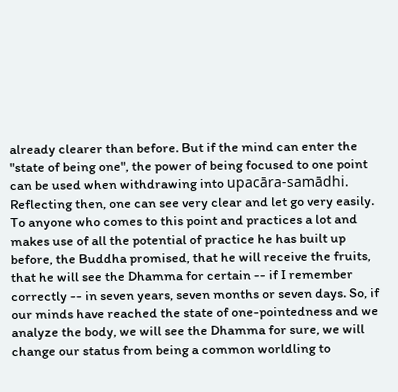already clearer than before. But if the mind can enter the "state of being one", the power of being focused to one point can be used when withdrawing into upacāra-samādhi. Reflecting then, one can see very clear and let go very easily. To anyone who comes to this point and practices a lot and makes use of all the potential of practice he has built up before, the Buddha promised, that he will receive the fruits, that he will see the Dhamma for certain -- if I remember correctly -- in seven years, seven months or seven days. So, if our minds have reached the state of one-pointedness and we analyze the body, we will see the Dhamma for sure, we will change our status from being a common worldling to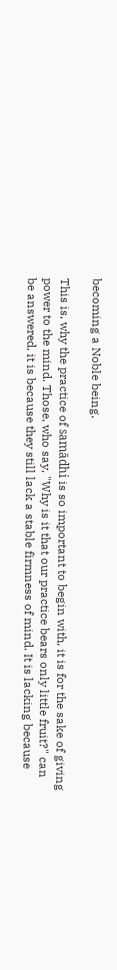becoming a Noble being.

This is, why the practice of samādhi is so important to begin with, it is for the sake of giving power to the mind. Those, who say, "Why is it that our practice bears only little fruit?" can be answered, it is because they still lack a stable firmness of mind. It is lacking because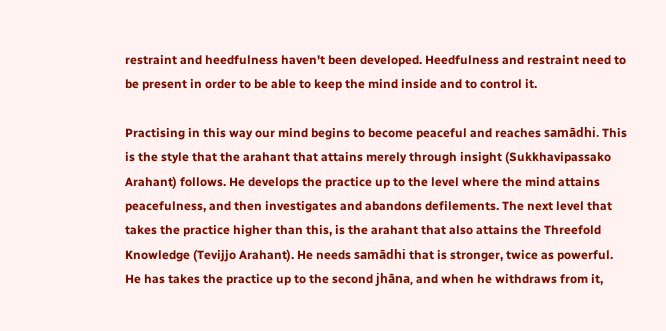restraint and heedfulness haven't been developed. Heedfulness and restraint need to be present in order to be able to keep the mind inside and to control it.

Practising in this way our mind begins to become peaceful and reaches samādhi. This is the style that the arahant that attains merely through insight (Sukkhavipassako Arahant) follows. He develops the practice up to the level where the mind attains peacefulness, and then investigates and abandons defilements. The next level that takes the practice higher than this, is the arahant that also attains the Threefold Knowledge (Tevijjo Arahant). He needs samādhi that is stronger, twice as powerful. He has takes the practice up to the second jhāna, and when he withdraws from it,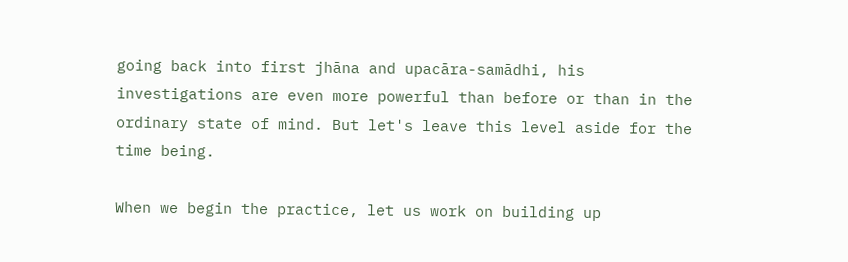going back into first jhāna and upacāra-samādhi, his investigations are even more powerful than before or than in the ordinary state of mind. But let's leave this level aside for the time being.

When we begin the practice, let us work on building up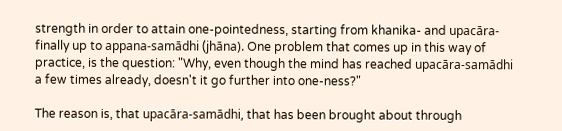strength in order to attain one-pointedness, starting from khanika- and upacāra- finally up to appana-samādhi (jhāna). One problem that comes up in this way of practice, is the question: "Why, even though the mind has reached upacāra-samādhi a few times already, doesn't it go further into one-ness?"

The reason is, that upacāra-samādhi, that has been brought about through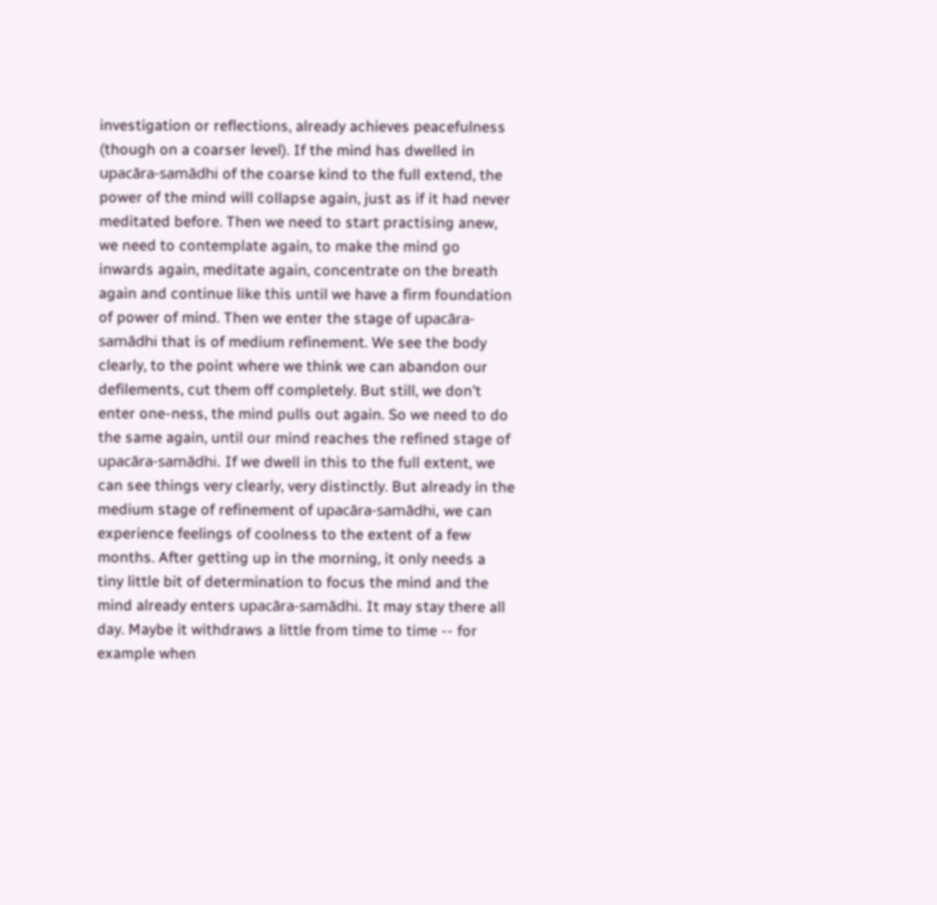investigation or reflections, already achieves peacefulness (though on a coarser level). If the mind has dwelled in upacāra-samādhi of the coarse kind to the full extend, the power of the mind will collapse again, just as if it had never meditated before. Then we need to start practising anew, we need to contemplate again, to make the mind go inwards again, meditate again, concentrate on the breath again and continue like this until we have a firm foundation of power of mind. Then we enter the stage of upacāra-samādhi that is of medium refinement. We see the body clearly, to the point where we think we can abandon our defilements, cut them off completely. But still, we don't enter one-ness, the mind pulls out again. So we need to do the same again, until our mind reaches the refined stage of upacāra-samādhi. If we dwell in this to the full extent, we can see things very clearly, very distinctly. But already in the medium stage of refinement of upacāra-samādhi, we can experience feelings of coolness to the extent of a few months. After getting up in the morning, it only needs a tiny little bit of determination to focus the mind and the mind already enters upacāra-samādhi. It may stay there all day. Maybe it withdraws a little from time to time -- for example when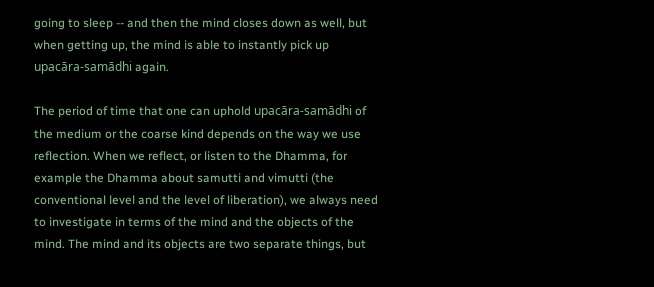going to sleep -- and then the mind closes down as well, but when getting up, the mind is able to instantly pick up upacāra-samādhi again.

The period of time that one can uphold upacāra-samādhi of the medium or the coarse kind depends on the way we use reflection. When we reflect, or listen to the Dhamma, for example the Dhamma about samutti and vimutti (the conventional level and the level of liberation), we always need to investigate in terms of the mind and the objects of the mind. The mind and its objects are two separate things, but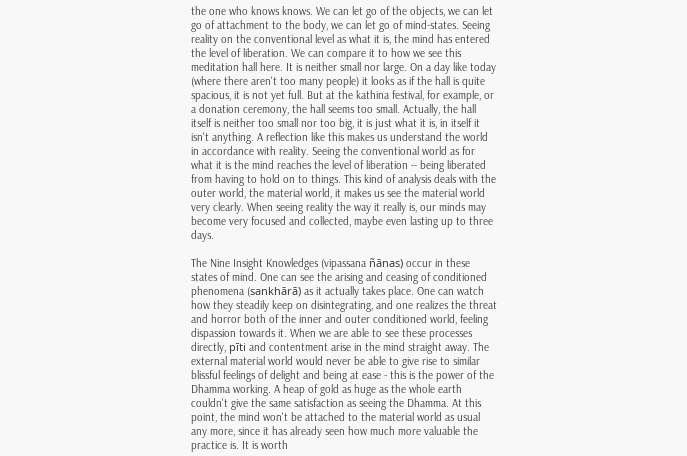the one who knows knows. We can let go of the objects, we can let go of attachment to the body, we can let go of mind-states. Seeing reality on the conventional level as what it is, the mind has entered the level of liberation. We can compare it to how we see this meditation hall here. It is neither small nor large. On a day like today (where there aren't too many people) it looks as if the hall is quite spacious, it is not yet full. But at the kathina festival, for example, or a donation ceremony, the hall seems too small. Actually, the hall itself is neither too small nor too big, it is just what it is, in itself it isn't anything. A reflection like this makes us understand the world in accordance with reality. Seeing the conventional world as for what it is the mind reaches the level of liberation -- being liberated from having to hold on to things. This kind of analysis deals with the outer world, the material world, it makes us see the material world very clearly. When seeing reality the way it really is, our minds may become very focused and collected, maybe even lasting up to three days.

The Nine Insight Knowledges (vipassana ñānas) occur in these states of mind. One can see the arising and ceasing of conditioned phenomena (sankhārā) as it actually takes place. One can watch how they steadily keep on disintegrating, and one realizes the threat and horror both of the inner and outer conditioned world, feeling dispassion towards it. When we are able to see these processes directly, pīti and contentment arise in the mind straight away. The external material world would never be able to give rise to similar blissful feelings of delight and being at ease - this is the power of the Dhamma working. A heap of gold as huge as the whole earth couldn't give the same satisfaction as seeing the Dhamma. At this point, the mind won't be attached to the material world as usual any more, since it has already seen how much more valuable the practice is. It is worth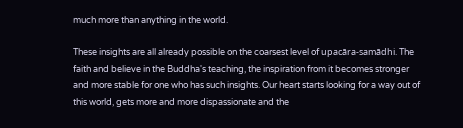much more than anything in the world.

These insights are all already possible on the coarsest level of upacāra-samādhi. The faith and believe in the Buddha's teaching, the inspiration from it becomes stronger and more stable for one who has such insights. Our heart starts looking for a way out of this world, gets more and more dispassionate and the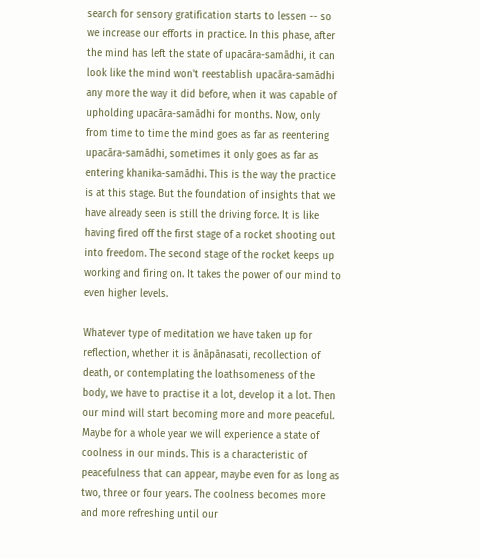search for sensory gratification starts to lessen -- so we increase our efforts in practice. In this phase, after the mind has left the state of upacāra-samādhi, it can look like the mind won't reestablish upacāra-samādhi any more the way it did before, when it was capable of upholding upacāra-samādhi for months. Now, only from time to time the mind goes as far as reentering upacāra-samādhi, sometimes it only goes as far as entering khanika-samādhi. This is the way the practice is at this stage. But the foundation of insights that we have already seen is still the driving force. It is like having fired off the first stage of a rocket shooting out into freedom. The second stage of the rocket keeps up working and firing on. It takes the power of our mind to even higher levels.

Whatever type of meditation we have taken up for reflection, whether it is ānāpānasati, recollection of death, or contemplating the loathsomeness of the body, we have to practise it a lot, develop it a lot. Then our mind will start becoming more and more peaceful. Maybe for a whole year we will experience a state of coolness in our minds. This is a characteristic of peacefulness that can appear, maybe even for as long as two, three or four years. The coolness becomes more and more refreshing until our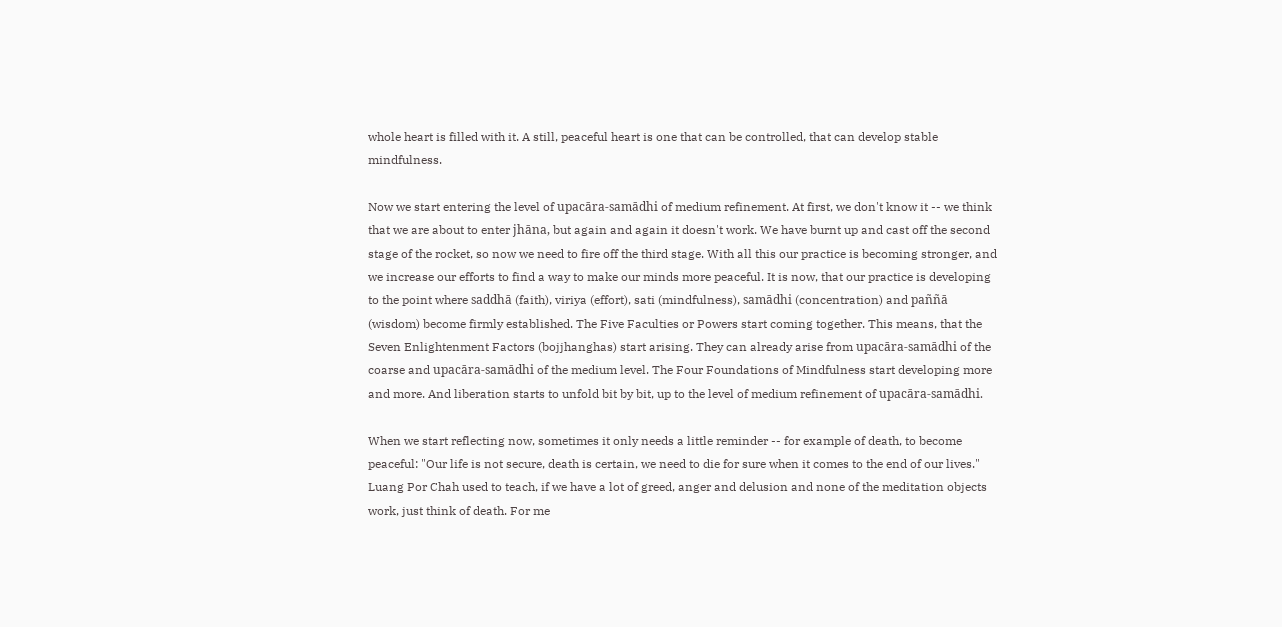whole heart is filled with it. A still, peaceful heart is one that can be controlled, that can develop stable mindfulness.

Now we start entering the level of upacāra-samādhi of medium refinement. At first, we don't know it -- we think that we are about to enter jhāna, but again and again it doesn't work. We have burnt up and cast off the second stage of the rocket, so now we need to fire off the third stage. With all this our practice is becoming stronger, and we increase our efforts to find a way to make our minds more peaceful. It is now, that our practice is developing to the point where saddhā (faith), viriya (effort), sati (mindfulness), samādhi (concentration) and paññā (wisdom) become firmly established. The Five Faculties or Powers start coming together. This means, that the Seven Enlightenment Factors (bojjhanghas) start arising. They can already arise from upacāra-samādhi of the coarse and upacāra-samādhi of the medium level. The Four Foundations of Mindfulness start developing more and more. And liberation starts to unfold bit by bit, up to the level of medium refinement of upacāra-samādhi.

When we start reflecting now, sometimes it only needs a little reminder -- for example of death, to become peaceful: "Our life is not secure, death is certain, we need to die for sure when it comes to the end of our lives." Luang Por Chah used to teach, if we have a lot of greed, anger and delusion and none of the meditation objects work, just think of death. For me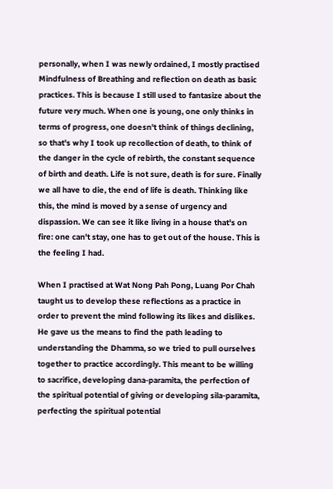personally, when I was newly ordained, I mostly practised Mindfulness of Breathing and reflection on death as basic practices. This is because I still used to fantasize about the future very much. When one is young, one only thinks in terms of progress, one doesn't think of things declining, so that's why I took up recollection of death, to think of the danger in the cycle of rebirth, the constant sequence of birth and death. Life is not sure, death is for sure. Finally we all have to die, the end of life is death. Thinking like this, the mind is moved by a sense of urgency and dispassion. We can see it like living in a house that's on fire: one can't stay, one has to get out of the house. This is the feeling I had.

When I practised at Wat Nong Pah Pong, Luang Por Chah taught us to develop these reflections as a practice in order to prevent the mind following its likes and dislikes. He gave us the means to find the path leading to understanding the Dhamma, so we tried to pull ourselves together to practice accordingly. This meant to be willing to sacrifice, developing dana-paramita, the perfection of the spiritual potential of giving or developing sila-paramita, perfecting the spiritual potential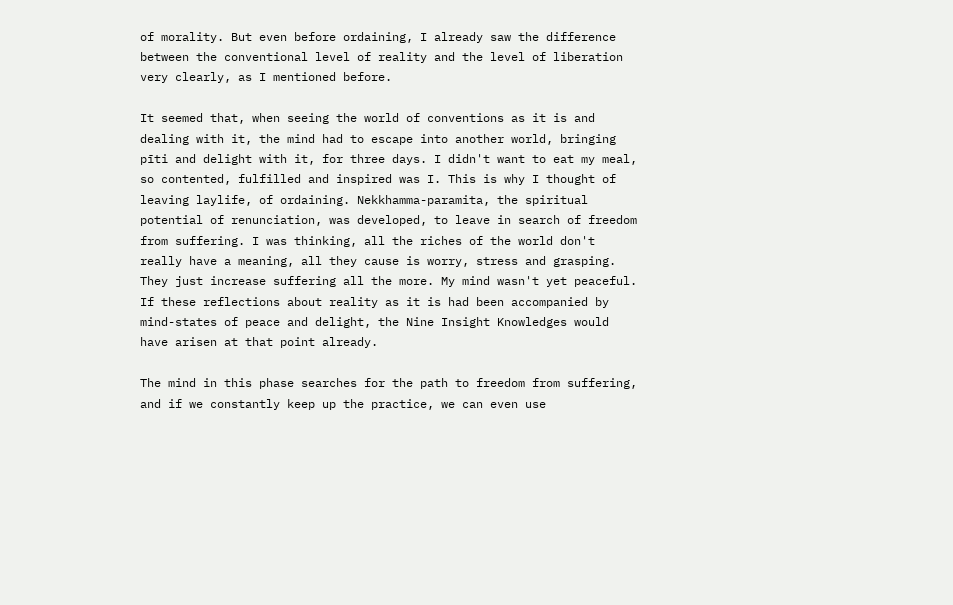of morality. But even before ordaining, I already saw the difference between the conventional level of reality and the level of liberation very clearly, as I mentioned before.

It seemed that, when seeing the world of conventions as it is and dealing with it, the mind had to escape into another world, bringing pīti and delight with it, for three days. I didn't want to eat my meal, so contented, fulfilled and inspired was I. This is why I thought of leaving laylife, of ordaining. Nekkhamma-paramita, the spiritual potential of renunciation, was developed, to leave in search of freedom from suffering. I was thinking, all the riches of the world don't really have a meaning, all they cause is worry, stress and grasping. They just increase suffering all the more. My mind wasn't yet peaceful. If these reflections about reality as it is had been accompanied by mind-states of peace and delight, the Nine Insight Knowledges would have arisen at that point already.

The mind in this phase searches for the path to freedom from suffering, and if we constantly keep up the practice, we can even use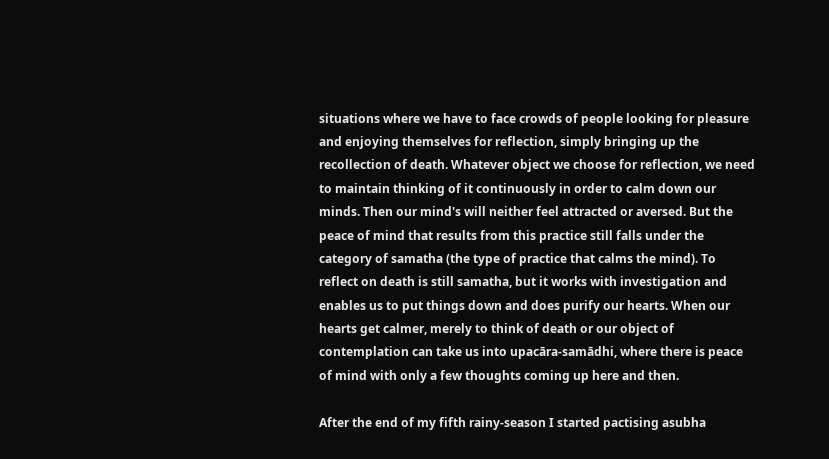situations where we have to face crowds of people looking for pleasure and enjoying themselves for reflection, simply bringing up the recollection of death. Whatever object we choose for reflection, we need to maintain thinking of it continuously in order to calm down our minds. Then our mind's will neither feel attracted or aversed. But the peace of mind that results from this practice still falls under the category of samatha (the type of practice that calms the mind). To reflect on death is still samatha, but it works with investigation and enables us to put things down and does purify our hearts. When our hearts get calmer, merely to think of death or our object of contemplation can take us into upacāra-samādhi, where there is peace of mind with only a few thoughts coming up here and then.

After the end of my fifth rainy-season I started pactising asubha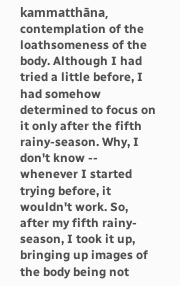kammatthāna, contemplation of the loathsomeness of the body. Although I had tried a little before, I had somehow determined to focus on it only after the fifth rainy-season. Why, I don't know -- whenever I started trying before, it wouldn't work. So, after my fifth rainy-season, I took it up, bringing up images of the body being not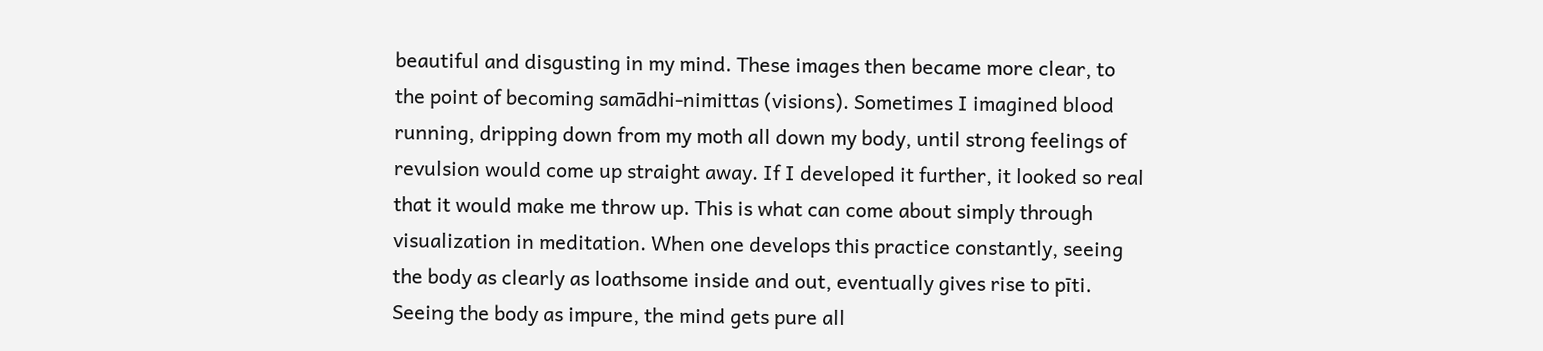beautiful and disgusting in my mind. These images then became more clear, to the point of becoming samādhi-nimittas (visions). Sometimes I imagined blood running, dripping down from my moth all down my body, until strong feelings of revulsion would come up straight away. If I developed it further, it looked so real that it would make me throw up. This is what can come about simply through visualization in meditation. When one develops this practice constantly, seeing the body as clearly as loathsome inside and out, eventually gives rise to pīti. Seeing the body as impure, the mind gets pure all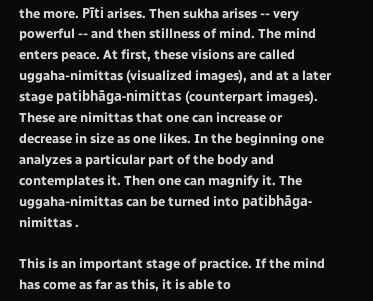the more. Pīti arises. Then sukha arises -- very powerful -- and then stillness of mind. The mind enters peace. At first, these visions are called uggaha-nimittas (visualized images), and at a later stage patibhāga-nimittas (counterpart images). These are nimittas that one can increase or decrease in size as one likes. In the beginning one analyzes a particular part of the body and contemplates it. Then one can magnify it. The uggaha-nimittas can be turned into patibhāga-nimittas .

This is an important stage of practice. If the mind has come as far as this, it is able to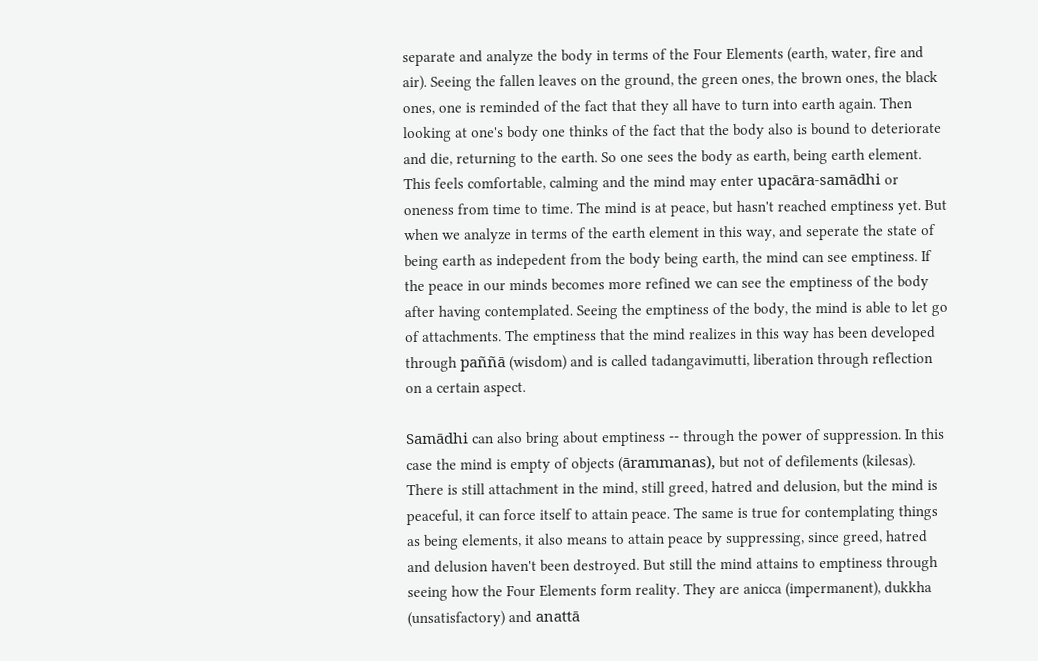separate and analyze the body in terms of the Four Elements (earth, water, fire and air). Seeing the fallen leaves on the ground, the green ones, the brown ones, the black ones, one is reminded of the fact that they all have to turn into earth again. Then looking at one's body one thinks of the fact that the body also is bound to deteriorate and die, returning to the earth. So one sees the body as earth, being earth element. This feels comfortable, calming and the mind may enter upacāra-samādhi or oneness from time to time. The mind is at peace, but hasn't reached emptiness yet. But when we analyze in terms of the earth element in this way, and seperate the state of being earth as indepedent from the body being earth, the mind can see emptiness. If the peace in our minds becomes more refined we can see the emptiness of the body after having contemplated. Seeing the emptiness of the body, the mind is able to let go of attachments. The emptiness that the mind realizes in this way has been developed through paññā (wisdom) and is called tadangavimutti, liberation through reflection on a certain aspect.

Samādhi can also bring about emptiness -- through the power of suppression. In this case the mind is empty of objects (ārammanas), but not of defilements (kilesas). There is still attachment in the mind, still greed, hatred and delusion, but the mind is peaceful, it can force itself to attain peace. The same is true for contemplating things as being elements, it also means to attain peace by suppressing, since greed, hatred and delusion haven't been destroyed. But still the mind attains to emptiness through seeing how the Four Elements form reality. They are anicca (impermanent), dukkha (unsatisfactory) and anattā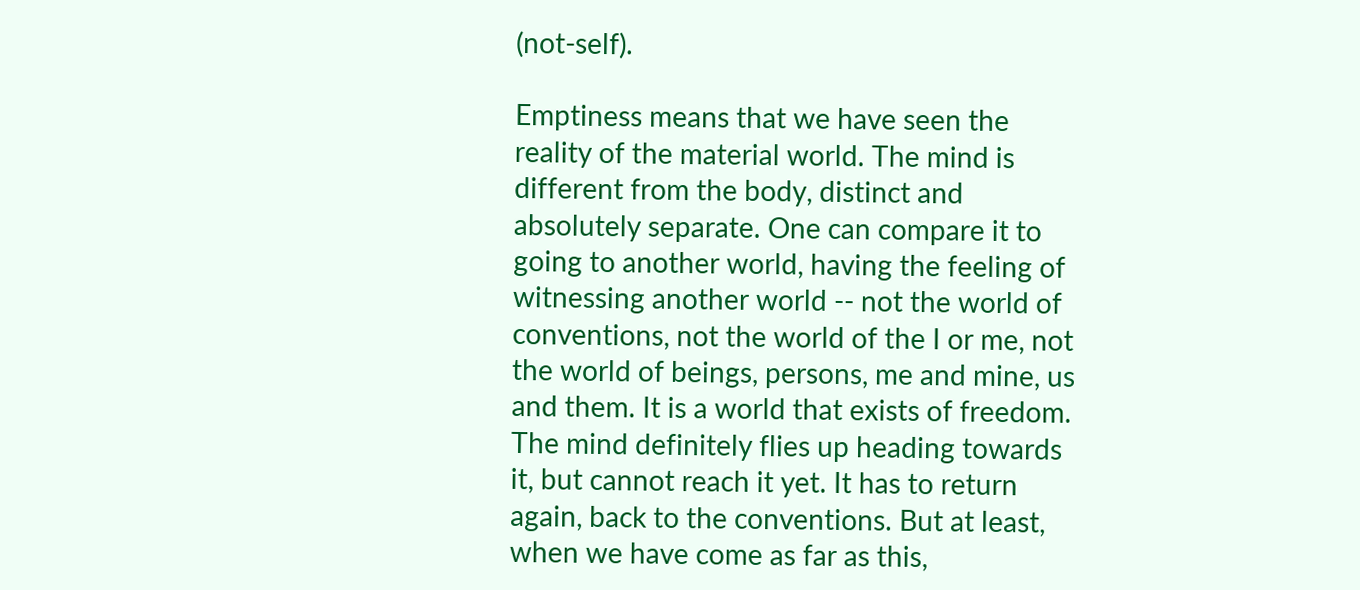(not-self).

Emptiness means that we have seen the reality of the material world. The mind is different from the body, distinct and absolutely separate. One can compare it to going to another world, having the feeling of witnessing another world -- not the world of conventions, not the world of the I or me, not the world of beings, persons, me and mine, us and them. It is a world that exists of freedom. The mind definitely flies up heading towards it, but cannot reach it yet. It has to return again, back to the conventions. But at least, when we have come as far as this,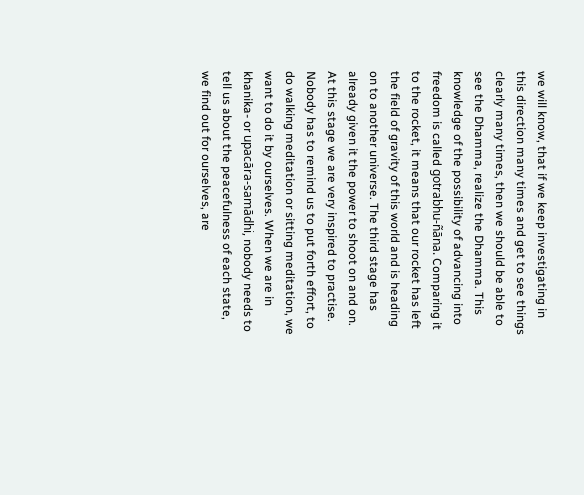we will know, that if we keep investigating in this direction many times and get to see things clearly many times, then we should be able to see the Dhamma, realize the Dhamma. This knowledge of the possibility of advancing into freedom is called gotrabhu-ñāna. Comparing it to the rocket, it means that our rocket has left the field of gravity of this world and is heading on to another universe. The third stage has already given it the power to shoot on and on. At this stage we are very inspired to practise. Nobody has to remind us to put forth effort, to do walking meditation or sitting meditation, we want to do it by ourselves. When we are in khanika- or upacāra-samādhi, nobody needs to tell us about the peacefulness of each state, we find out for ourselves, are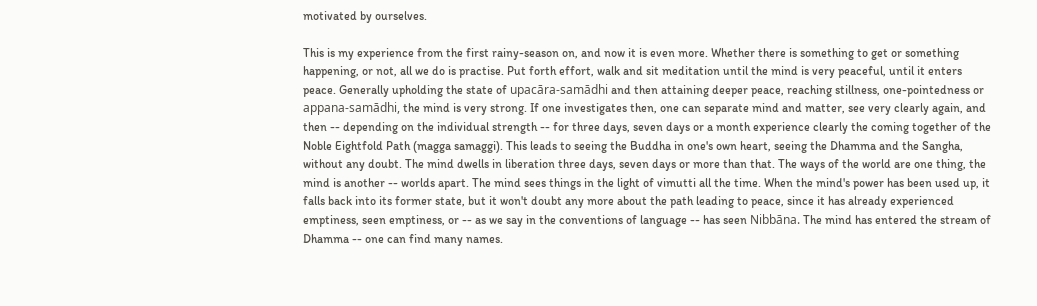motivated by ourselves.

This is my experience from the first rainy-season on, and now it is even more. Whether there is something to get or something happening, or not, all we do is practise. Put forth effort, walk and sit meditation until the mind is very peaceful, until it enters peace. Generally upholding the state of upacāra-samādhi and then attaining deeper peace, reaching stillness, one-pointedness or appana-samādhi, the mind is very strong. If one investigates then, one can separate mind and matter, see very clearly again, and then -- depending on the individual strength -- for three days, seven days or a month experience clearly the coming together of the Noble Eightfold Path (magga samaggi). This leads to seeing the Buddha in one's own heart, seeing the Dhamma and the Sangha, without any doubt. The mind dwells in liberation three days, seven days or more than that. The ways of the world are one thing, the mind is another -- worlds apart. The mind sees things in the light of vimutti all the time. When the mind's power has been used up, it falls back into its former state, but it won't doubt any more about the path leading to peace, since it has already experienced emptiness, seen emptiness, or -- as we say in the conventions of language -- has seen Nibbāna. The mind has entered the stream of Dhamma -- one can find many names.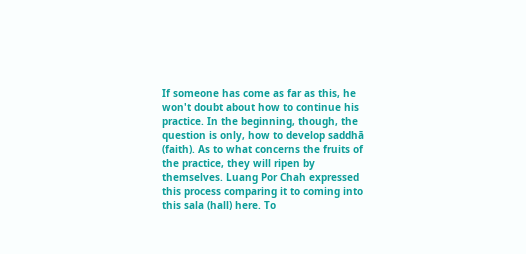If someone has come as far as this, he won't doubt about how to continue his practice. In the beginning, though, the question is only, how to develop saddhā (faith). As to what concerns the fruits of the practice, they will ripen by themselves. Luang Por Chah expressed this process comparing it to coming into this sala (hall) here. To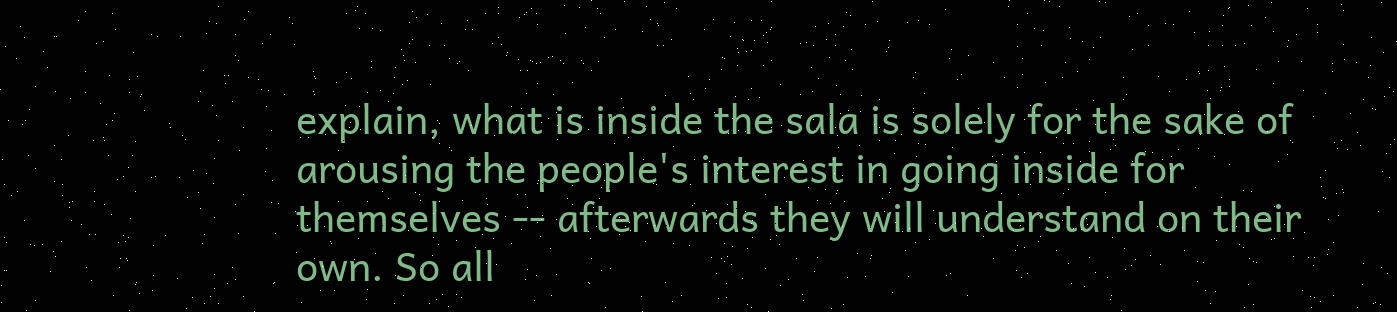explain, what is inside the sala is solely for the sake of arousing the people's interest in going inside for themselves -- afterwards they will understand on their own. So all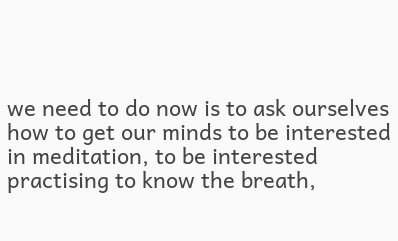we need to do now is to ask ourselves how to get our minds to be interested in meditation, to be interested practising to know the breath,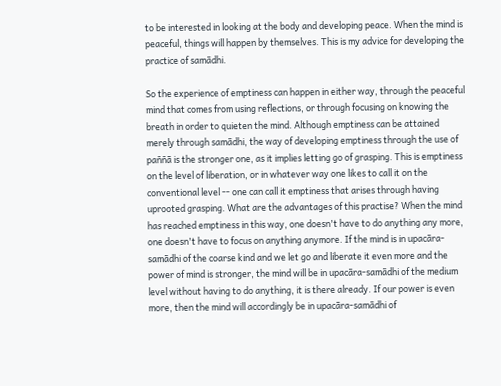to be interested in looking at the body and developing peace. When the mind is peaceful, things will happen by themselves. This is my advice for developing the practice of samādhi.

So the experience of emptiness can happen in either way, through the peaceful mind that comes from using reflections, or through focusing on knowing the breath in order to quieten the mind. Although emptiness can be attained merely through samādhi, the way of developing emptiness through the use of paññā is the stronger one, as it implies letting go of grasping. This is emptiness on the level of liberation, or in whatever way one likes to call it on the conventional level -- one can call it emptiness that arises through having uprooted grasping. What are the advantages of this practise? When the mind has reached emptiness in this way, one doesn't have to do anything any more, one doesn't have to focus on anything anymore. If the mind is in upacāra-samādhi of the coarse kind and we let go and liberate it even more and the power of mind is stronger, the mind will be in upacāra-samādhi of the medium level without having to do anything, it is there already. If our power is even more, then the mind will accordingly be in upacāra-samādhi of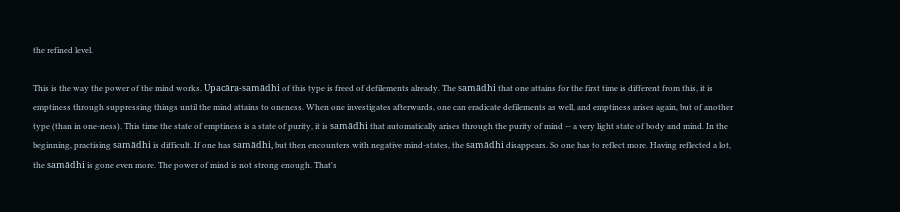the refined level.

This is the way the power of the mind works. Upacāra-samādhi of this type is freed of defilements already. The samādhi that one attains for the first time is different from this, it is emptiness through suppressing things until the mind attains to oneness. When one investigates afterwards, one can eradicate defilements as well, and emptiness arises again, but of another type (than in one-ness). This time the state of emptiness is a state of purity, it is samādhi that automatically arises through the purity of mind -- a very light state of body and mind. In the beginning, practising samādhi is difficult. If one has samādhi, but then encounters with negative mind-states, the samādhi disappears. So one has to reflect more. Having reflected a lot, the samādhi is gone even more. The power of mind is not strong enough. That's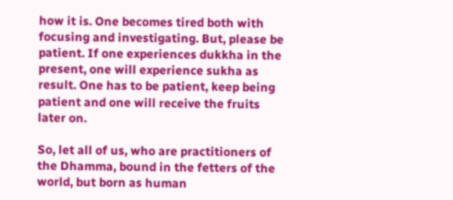how it is. One becomes tired both with focusing and investigating. But, please be patient. If one experiences dukkha in the present, one will experience sukha as result. One has to be patient, keep being patient and one will receive the fruits later on.

So, let all of us, who are practitioners of the Dhamma, bound in the fetters of the world, but born as human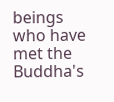beings who have met the Buddha's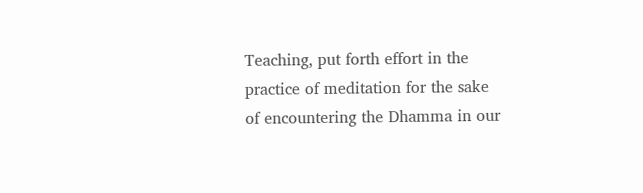Teaching, put forth effort in the practice of meditation for the sake of encountering the Dhamma in our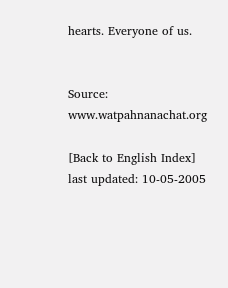hearts. Everyone of us.


Source: www.watpahnanachat.org

[Back to English Index]
last updated: 10-05-2005